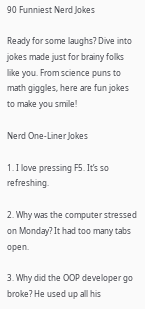90 Funniest Nerd Jokes

Ready for some laughs? Dive into jokes made just for brainy folks like you. From science puns to math giggles, here are fun jokes to make you smile!

Nerd One-Liner Jokes

1. I love pressing F5. It’s so refreshing.

2. Why was the computer stressed on Monday? It had too many tabs open.

3. Why did the OOP developer go broke? He used up all his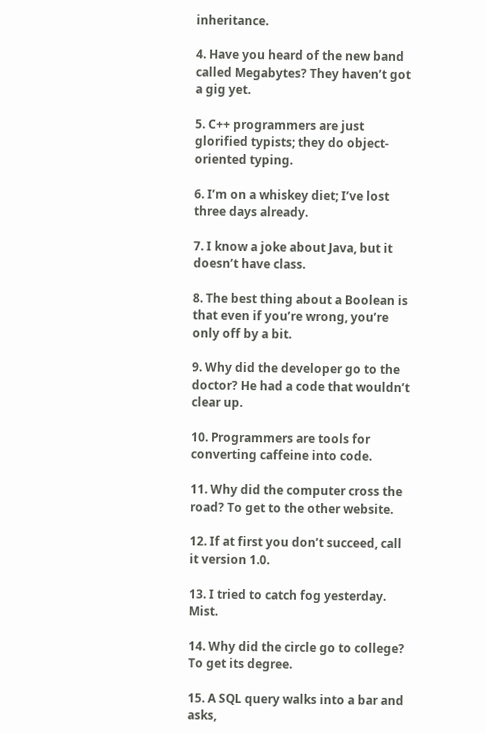inheritance.

4. Have you heard of the new band called Megabytes? They haven’t got a gig yet.

5. C++ programmers are just glorified typists; they do object-oriented typing.

6. I’m on a whiskey diet; I’ve lost three days already.

7. I know a joke about Java, but it doesn’t have class.

8. The best thing about a Boolean is that even if you’re wrong, you’re only off by a bit.

9. Why did the developer go to the doctor? He had a code that wouldn’t clear up.

10. Programmers are tools for converting caffeine into code.

11. Why did the computer cross the road? To get to the other website.

12. If at first you don’t succeed, call it version 1.0.

13. I tried to catch fog yesterday. Mist.

14. Why did the circle go to college? To get its degree.

15. A SQL query walks into a bar and asks,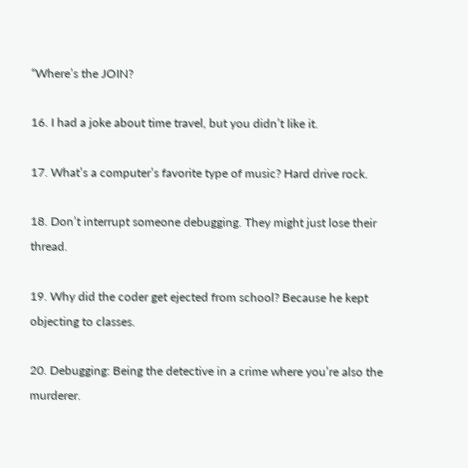“Where’s the JOIN?

16. I had a joke about time travel, but you didn’t like it.

17. What’s a computer’s favorite type of music? Hard drive rock.

18. Don’t interrupt someone debugging. They might just lose their thread.

19. Why did the coder get ejected from school? Because he kept objecting to classes.

20. Debugging: Being the detective in a crime where you’re also the murderer.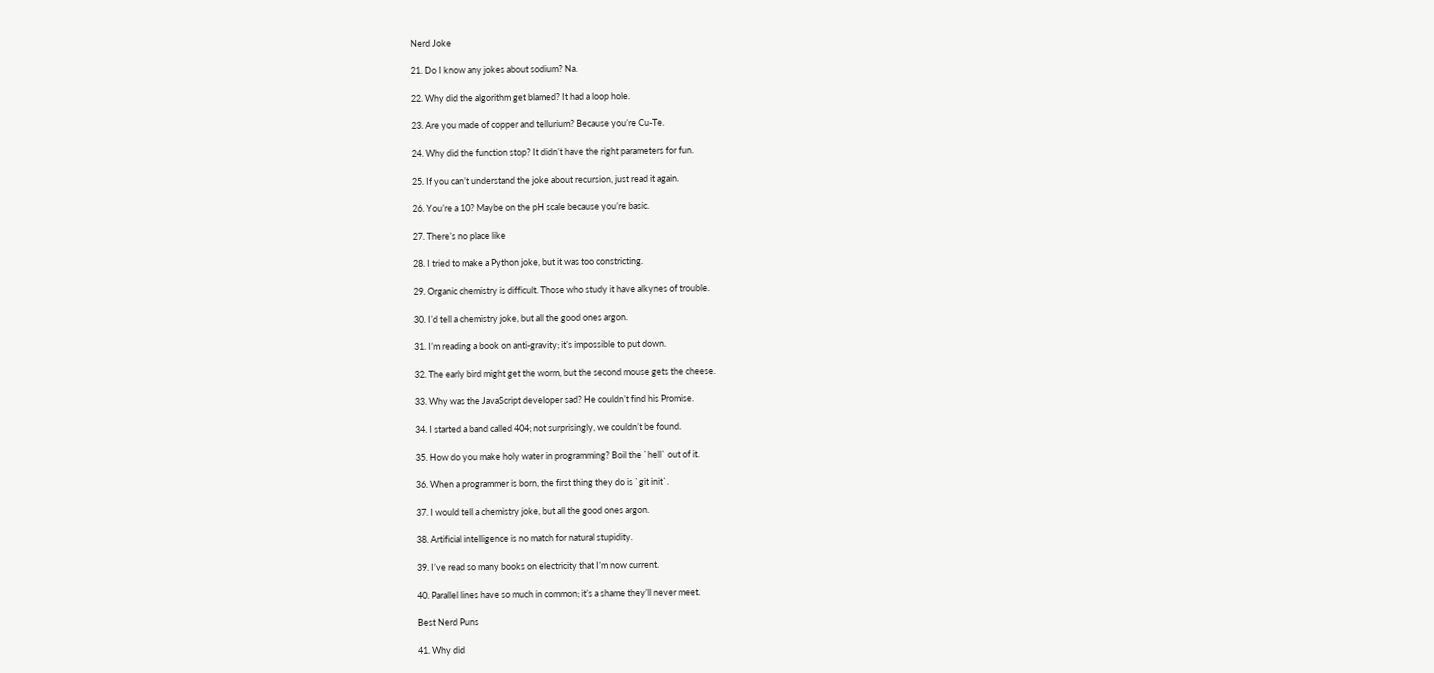Nerd Joke

21. Do I know any jokes about sodium? Na.

22. Why did the algorithm get blamed? It had a loop hole.

23. Are you made of copper and tellurium? Because you’re Cu-Te.

24. Why did the function stop? It didn’t have the right parameters for fun.

25. If you can’t understand the joke about recursion, just read it again.

26. You’re a 10? Maybe on the pH scale because you’re basic.

27. There’s no place like

28. I tried to make a Python joke, but it was too constricting.

29. Organic chemistry is difficult. Those who study it have alkynes of trouble.

30. I’d tell a chemistry joke, but all the good ones argon.

31. I’m reading a book on anti-gravity; it’s impossible to put down.

32. The early bird might get the worm, but the second mouse gets the cheese.

33. Why was the JavaScript developer sad? He couldn’t find his Promise.

34. I started a band called 404; not surprisingly, we couldn’t be found.

35. How do you make holy water in programming? Boil the `hell` out of it.

36. When a programmer is born, the first thing they do is `git init`.

37. I would tell a chemistry joke, but all the good ones argon.

38. Artificial intelligence is no match for natural stupidity.

39. I’ve read so many books on electricity that I’m now current.

40. Parallel lines have so much in common; it’s a shame they’ll never meet.

Best Nerd Puns

41. Why did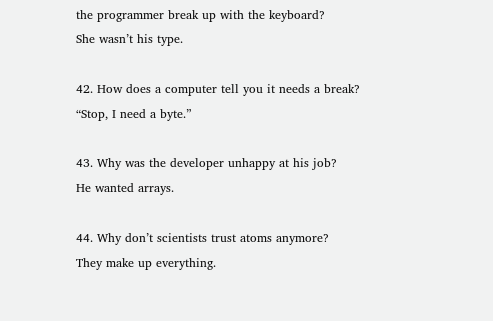the programmer break up with the keyboard?
She wasn’t his type.

42. How does a computer tell you it needs a break?
“Stop, I need a byte.”

43. Why was the developer unhappy at his job?
He wanted arrays.

44. Why don’t scientists trust atoms anymore?
They make up everything.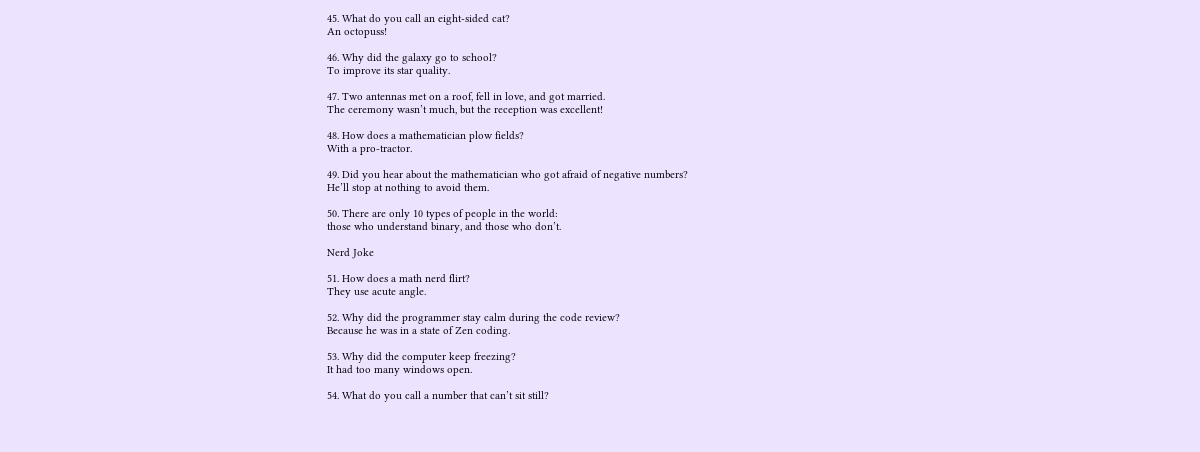45. What do you call an eight-sided cat?
An octopuss!

46. Why did the galaxy go to school?
To improve its star quality.

47. Two antennas met on a roof, fell in love, and got married.
The ceremony wasn’t much, but the reception was excellent!

48. How does a mathematician plow fields?
With a pro-tractor.

49. Did you hear about the mathematician who got afraid of negative numbers?
He’ll stop at nothing to avoid them.

50. There are only 10 types of people in the world:
those who understand binary, and those who don’t.

Nerd Joke

51. How does a math nerd flirt?
They use acute angle.

52. Why did the programmer stay calm during the code review?
Because he was in a state of Zen coding.

53. Why did the computer keep freezing?
It had too many windows open.

54. What do you call a number that can’t sit still?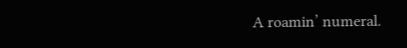A roamin’ numeral.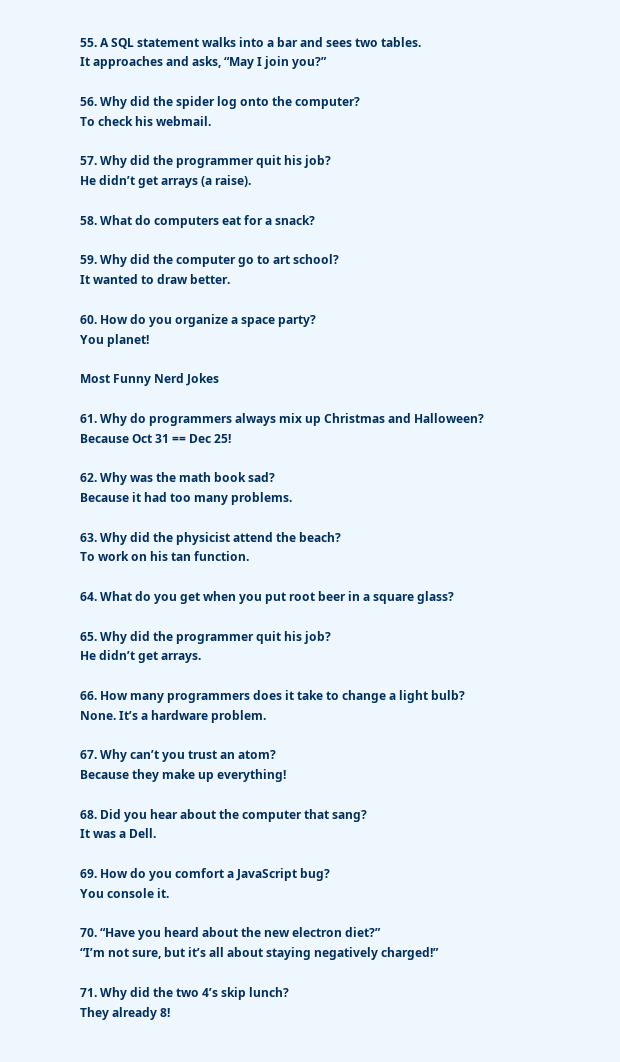55. A SQL statement walks into a bar and sees two tables.
It approaches and asks, “May I join you?”

56. Why did the spider log onto the computer?
To check his webmail.

57. Why did the programmer quit his job?
He didn’t get arrays (a raise).

58. What do computers eat for a snack?

59. Why did the computer go to art school?
It wanted to draw better.

60. How do you organize a space party?
You planet!

Most Funny Nerd Jokes

61. Why do programmers always mix up Christmas and Halloween?
Because Oct 31 == Dec 25!

62. Why was the math book sad?
Because it had too many problems.

63. Why did the physicist attend the beach?
To work on his tan function.

64. What do you get when you put root beer in a square glass?

65. Why did the programmer quit his job?
He didn’t get arrays.

66. How many programmers does it take to change a light bulb?
None. It’s a hardware problem.

67. Why can’t you trust an atom?
Because they make up everything!

68. Did you hear about the computer that sang?
It was a Dell.

69. How do you comfort a JavaScript bug?
You console it.

70. “Have you heard about the new electron diet?”
“I’m not sure, but it’s all about staying negatively charged!”

71. Why did the two 4’s skip lunch?
They already 8!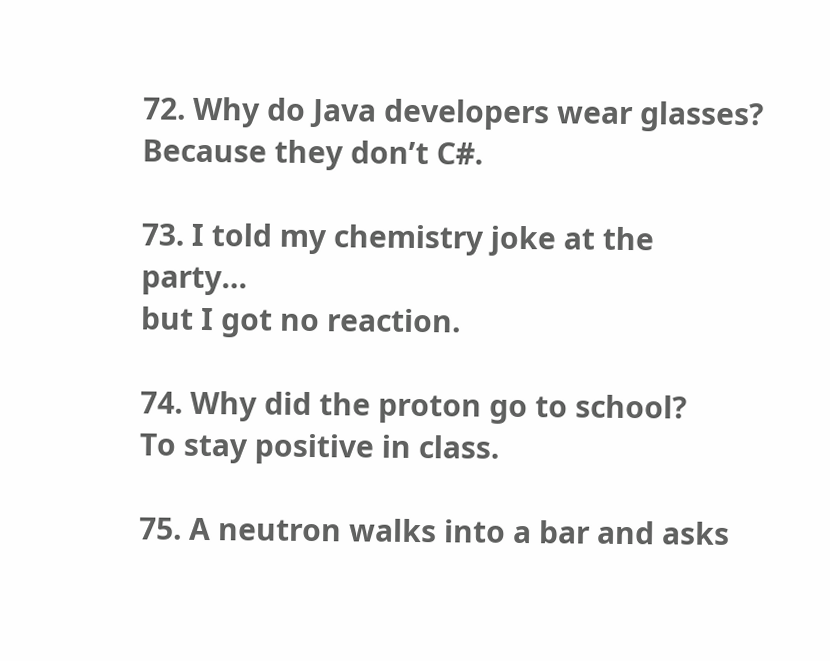72. Why do Java developers wear glasses?
Because they don’t C#.

73. I told my chemistry joke at the party…
but I got no reaction.

74. Why did the proton go to school?
To stay positive in class.

75. A neutron walks into a bar and asks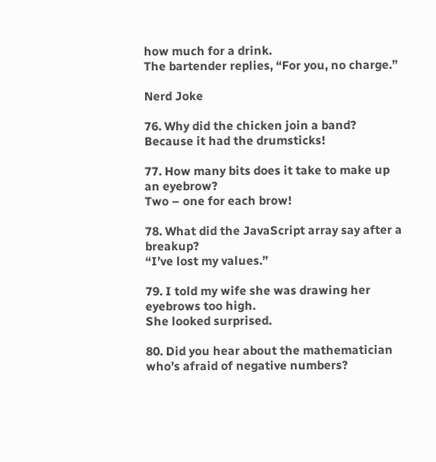how much for a drink.
The bartender replies, “For you, no charge.”

Nerd Joke

76. Why did the chicken join a band?
Because it had the drumsticks!

77. How many bits does it take to make up an eyebrow?
Two – one for each brow!

78. What did the JavaScript array say after a breakup?
“I’ve lost my values.”

79. I told my wife she was drawing her eyebrows too high.
She looked surprised.

80. Did you hear about the mathematician who’s afraid of negative numbers?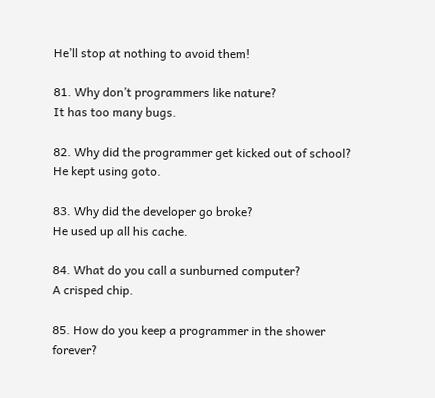He’ll stop at nothing to avoid them!

81. Why don’t programmers like nature?
It has too many bugs.

82. Why did the programmer get kicked out of school?
He kept using goto.

83. Why did the developer go broke?
He used up all his cache.

84. What do you call a sunburned computer?
A crisped chip.

85. How do you keep a programmer in the shower forever?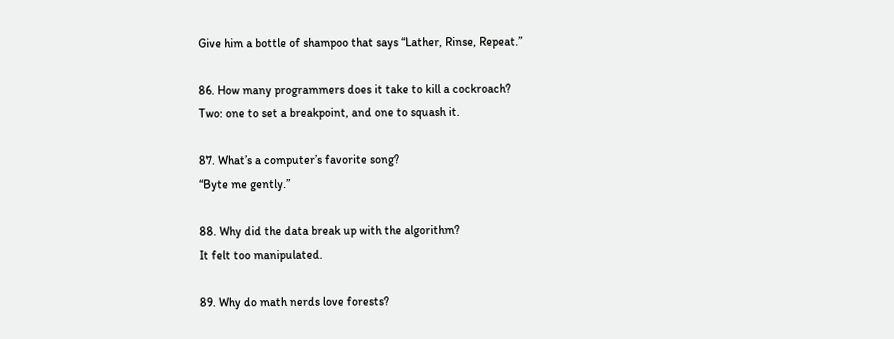Give him a bottle of shampoo that says “Lather, Rinse, Repeat.”

86. How many programmers does it take to kill a cockroach?
Two: one to set a breakpoint, and one to squash it.

87. What’s a computer’s favorite song?
“Byte me gently.”

88. Why did the data break up with the algorithm?
It felt too manipulated.

89. Why do math nerds love forests?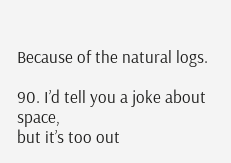Because of the natural logs.

90. I’d tell you a joke about space,
but it’s too out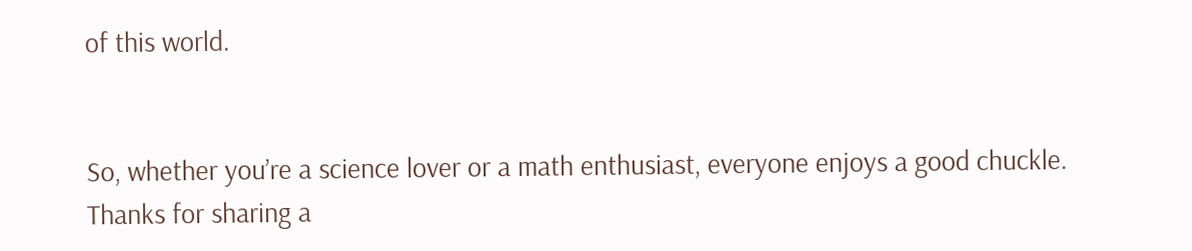of this world.


So, whether you’re a science lover or a math enthusiast, everyone enjoys a good chuckle. Thanks for sharing a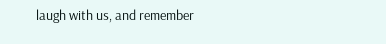laugh with us, and remember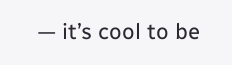— it’s cool to be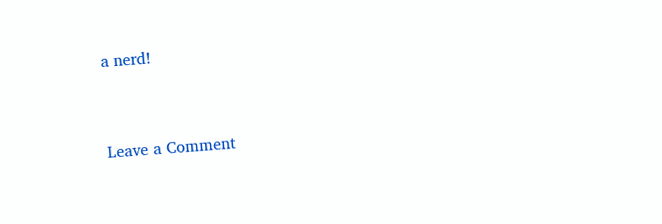a nerd!


Leave a Comment